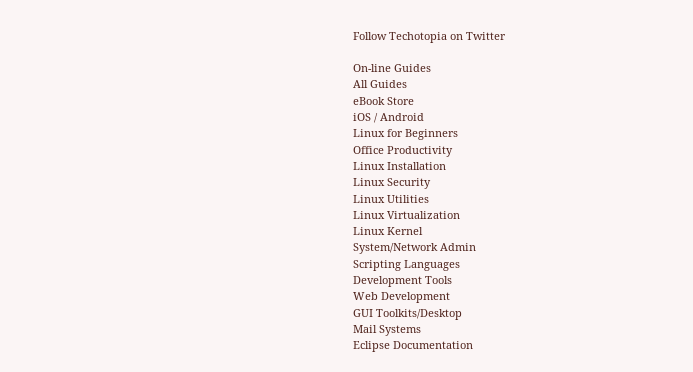Follow Techotopia on Twitter

On-line Guides
All Guides
eBook Store
iOS / Android
Linux for Beginners
Office Productivity
Linux Installation
Linux Security
Linux Utilities
Linux Virtualization
Linux Kernel
System/Network Admin
Scripting Languages
Development Tools
Web Development
GUI Toolkits/Desktop
Mail Systems
Eclipse Documentation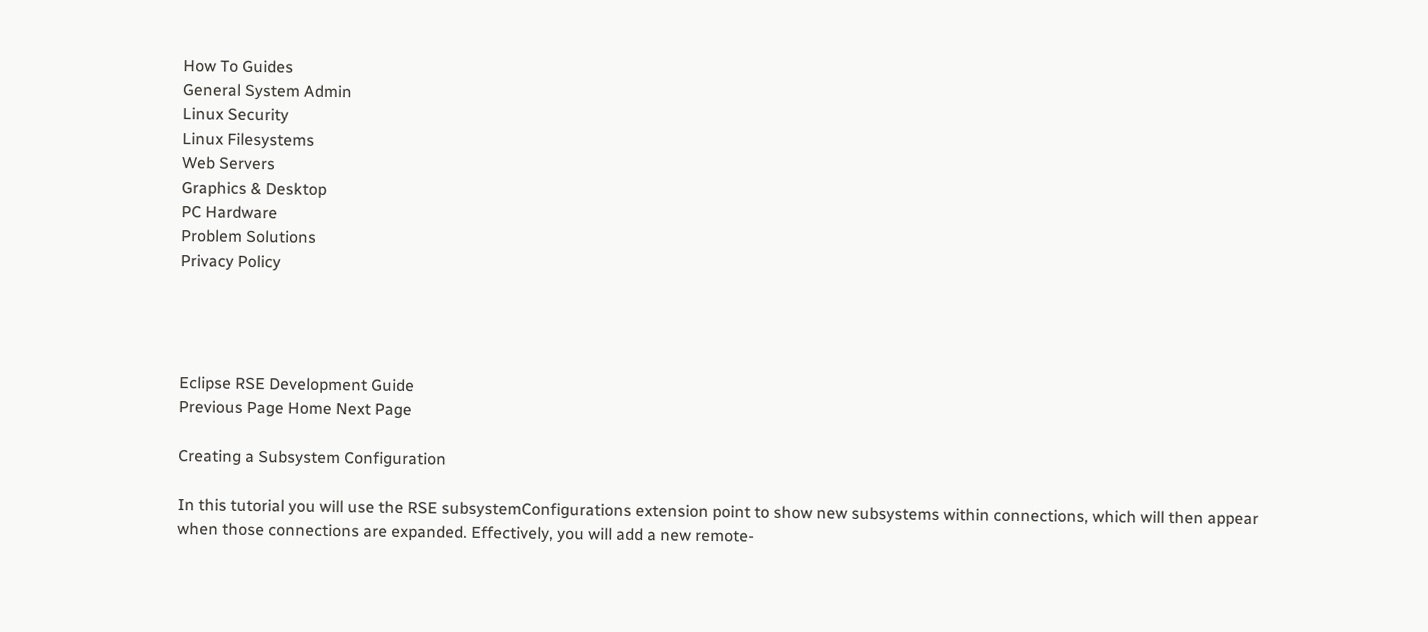How To Guides
General System Admin
Linux Security
Linux Filesystems
Web Servers
Graphics & Desktop
PC Hardware
Problem Solutions
Privacy Policy




Eclipse RSE Development Guide
Previous Page Home Next Page

Creating a Subsystem Configuration

In this tutorial you will use the RSE subsystemConfigurations extension point to show new subsystems within connections, which will then appear when those connections are expanded. Effectively, you will add a new remote-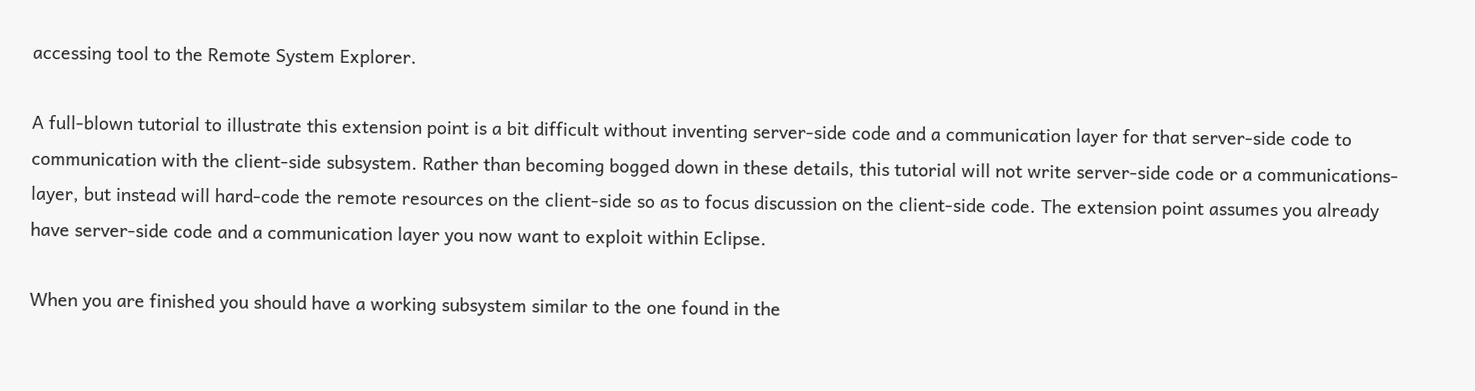accessing tool to the Remote System Explorer.

A full-blown tutorial to illustrate this extension point is a bit difficult without inventing server-side code and a communication layer for that server-side code to communication with the client-side subsystem. Rather than becoming bogged down in these details, this tutorial will not write server-side code or a communications-layer, but instead will hard-code the remote resources on the client-side so as to focus discussion on the client-side code. The extension point assumes you already have server-side code and a communication layer you now want to exploit within Eclipse.

When you are finished you should have a working subsystem similar to the one found in the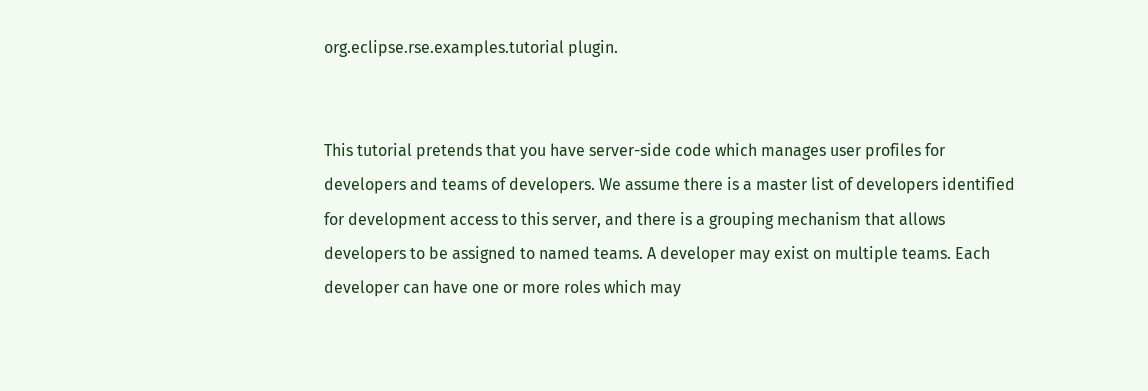org.eclipse.rse.examples.tutorial plugin.


This tutorial pretends that you have server-side code which manages user profiles for developers and teams of developers. We assume there is a master list of developers identified for development access to this server, and there is a grouping mechanism that allows developers to be assigned to named teams. A developer may exist on multiple teams. Each developer can have one or more roles which may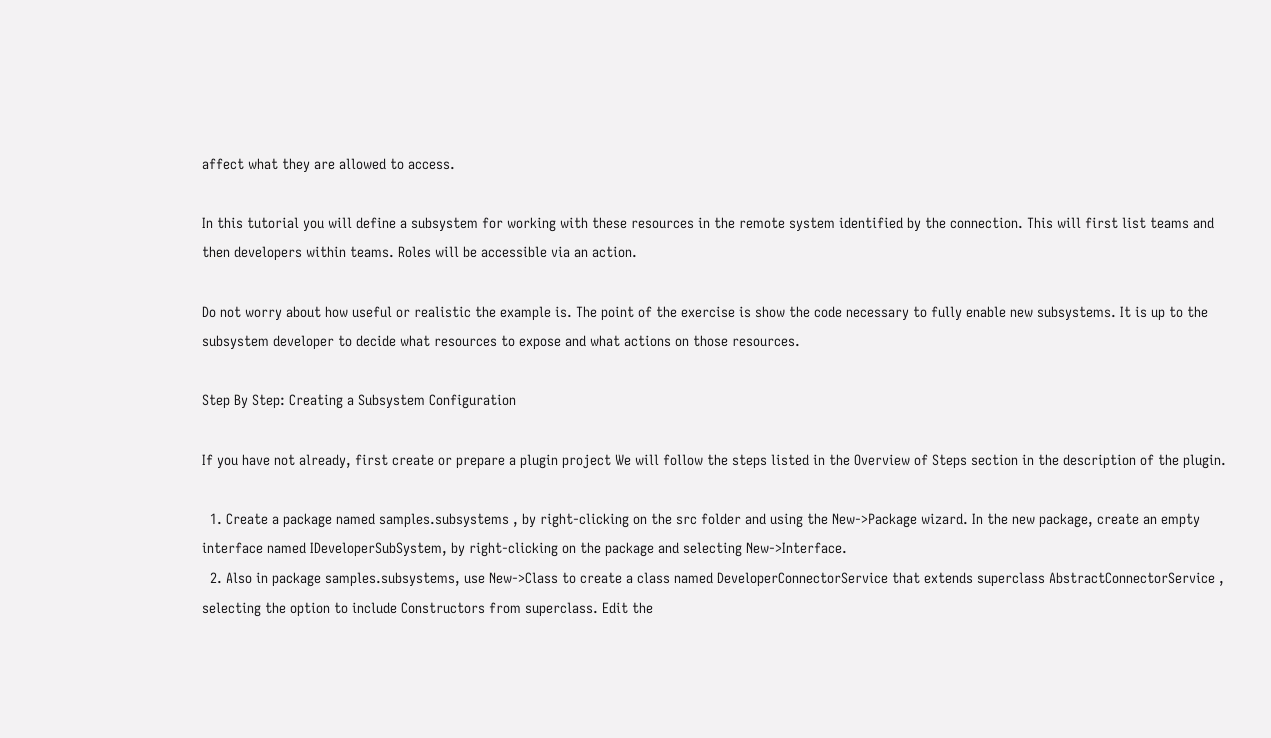affect what they are allowed to access.

In this tutorial you will define a subsystem for working with these resources in the remote system identified by the connection. This will first list teams and then developers within teams. Roles will be accessible via an action.

Do not worry about how useful or realistic the example is. The point of the exercise is show the code necessary to fully enable new subsystems. It is up to the subsystem developer to decide what resources to expose and what actions on those resources.

Step By Step: Creating a Subsystem Configuration

If you have not already, first create or prepare a plugin project We will follow the steps listed in the Overview of Steps section in the description of the plugin.

  1. Create a package named samples.subsystems , by right-clicking on the src folder and using the New->Package wizard. In the new package, create an empty interface named IDeveloperSubSystem, by right-clicking on the package and selecting New->Interface.
  2. Also in package samples.subsystems, use New->Class to create a class named DeveloperConnectorService that extends superclass AbstractConnectorService , selecting the option to include Constructors from superclass. Edit the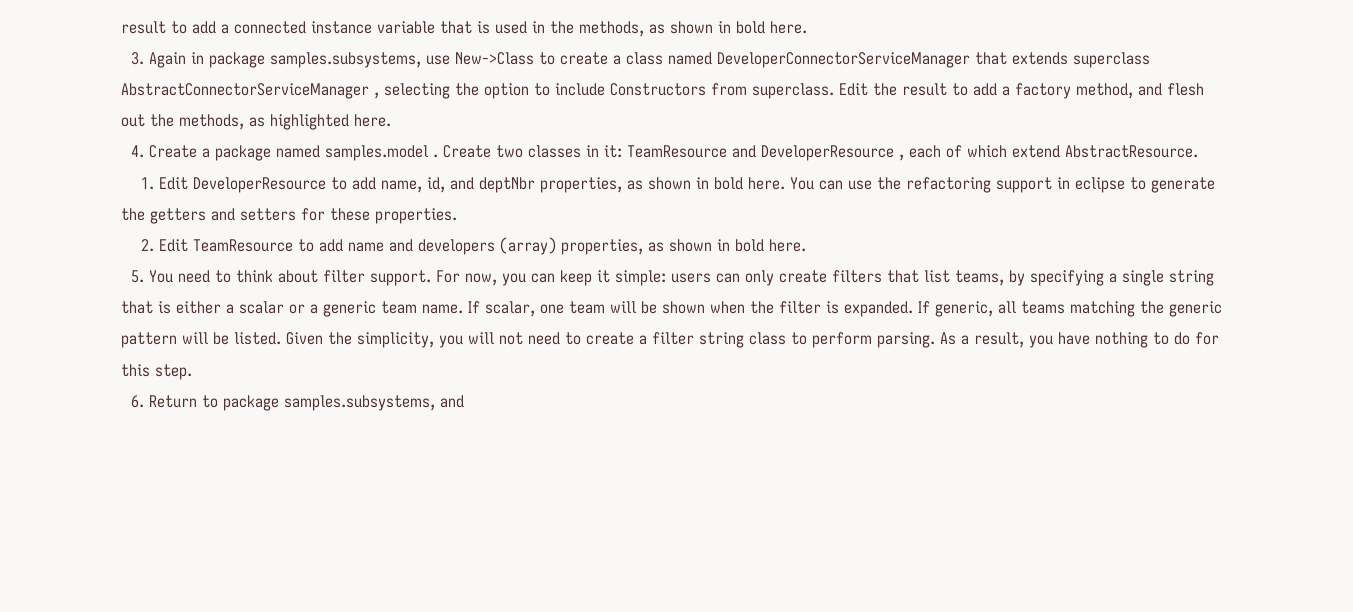result to add a connected instance variable that is used in the methods, as shown in bold here.
  3. Again in package samples.subsystems, use New->Class to create a class named DeveloperConnectorServiceManager that extends superclass AbstractConnectorServiceManager , selecting the option to include Constructors from superclass. Edit the result to add a factory method, and flesh out the methods, as highlighted here.
  4. Create a package named samples.model . Create two classes in it: TeamResource and DeveloperResource , each of which extend AbstractResource.
    1. Edit DeveloperResource to add name, id, and deptNbr properties, as shown in bold here. You can use the refactoring support in eclipse to generate the getters and setters for these properties.
    2. Edit TeamResource to add name and developers (array) properties, as shown in bold here.
  5. You need to think about filter support. For now, you can keep it simple: users can only create filters that list teams, by specifying a single string that is either a scalar or a generic team name. If scalar, one team will be shown when the filter is expanded. If generic, all teams matching the generic pattern will be listed. Given the simplicity, you will not need to create a filter string class to perform parsing. As a result, you have nothing to do for this step.
  6. Return to package samples.subsystems, and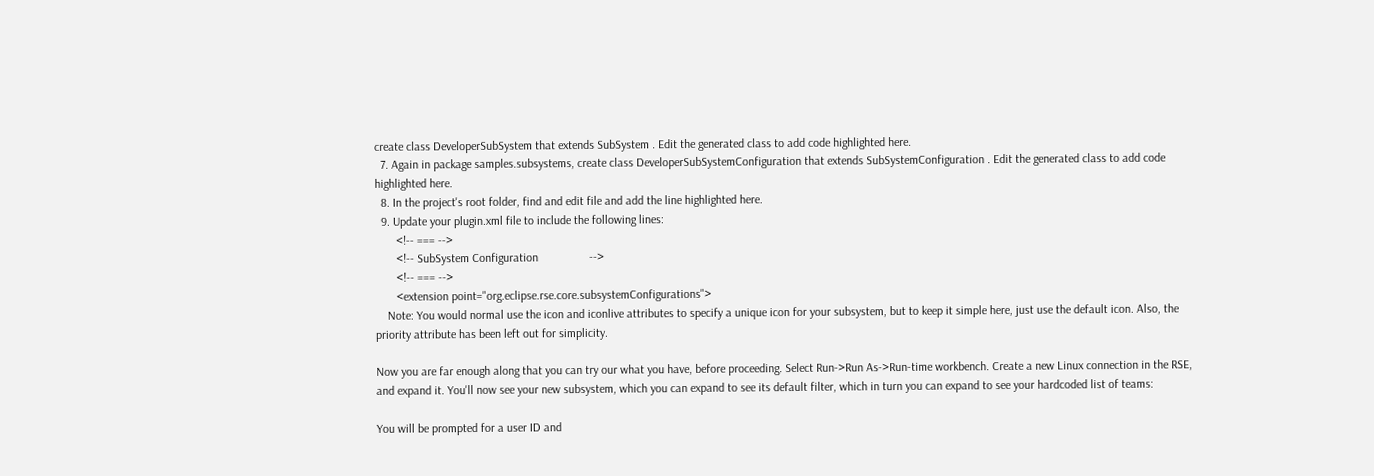create class DeveloperSubSystem that extends SubSystem . Edit the generated class to add code highlighted here.
  7. Again in package samples.subsystems, create class DeveloperSubSystemConfiguration that extends SubSystemConfiguration . Edit the generated class to add code highlighted here.
  8. In the project's root folder, find and edit file and add the line highlighted here.
  9. Update your plugin.xml file to include the following lines:
       <!-- === -->
       <!-- SubSystem Configuration                 -->
       <!-- === -->
       <extension point="org.eclipse.rse.core.subsystemConfigurations">
    Note: You would normal use the icon and iconlive attributes to specify a unique icon for your subsystem, but to keep it simple here, just use the default icon. Also, the priority attribute has been left out for simplicity.

Now you are far enough along that you can try our what you have, before proceeding. Select Run->Run As->Run-time workbench. Create a new Linux connection in the RSE, and expand it. You'll now see your new subsystem, which you can expand to see its default filter, which in turn you can expand to see your hardcoded list of teams:

You will be prompted for a user ID and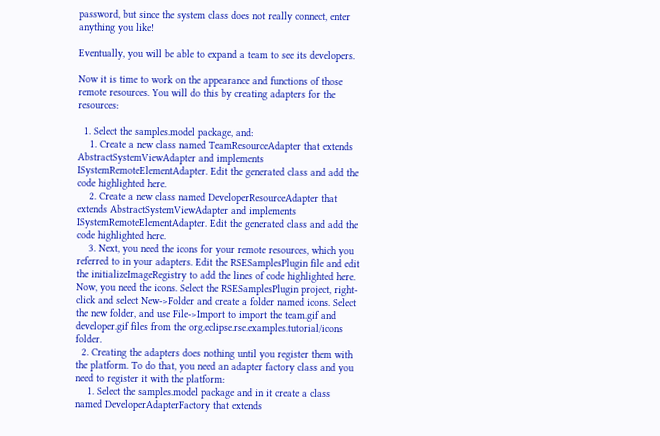password, but since the system class does not really connect, enter anything you like!

Eventually, you will be able to expand a team to see its developers.

Now it is time to work on the appearance and functions of those remote resources. You will do this by creating adapters for the resources:

  1. Select the samples.model package, and:
    1. Create a new class named TeamResourceAdapter that extends AbstractSystemViewAdapter and implements ISystemRemoteElementAdapter. Edit the generated class and add the code highlighted here.
    2. Create a new class named DeveloperResourceAdapter that extends AbstractSystemViewAdapter and implements ISystemRemoteElementAdapter. Edit the generated class and add the code highlighted here.
    3. Next, you need the icons for your remote resources, which you referred to in your adapters. Edit the RSESamplesPlugin file and edit the initializeImageRegistry to add the lines of code highlighted here. Now, you need the icons. Select the RSESamplesPlugin project, right-click and select New->Folder and create a folder named icons. Select the new folder, and use File->Import to import the team.gif and developer.gif files from the org.eclipse.rse.examples.tutorial/icons folder.
  2. Creating the adapters does nothing until you register them with the platform. To do that, you need an adapter factory class and you need to register it with the platform:
    1. Select the samples.model package and in it create a class named DeveloperAdapterFactory that extends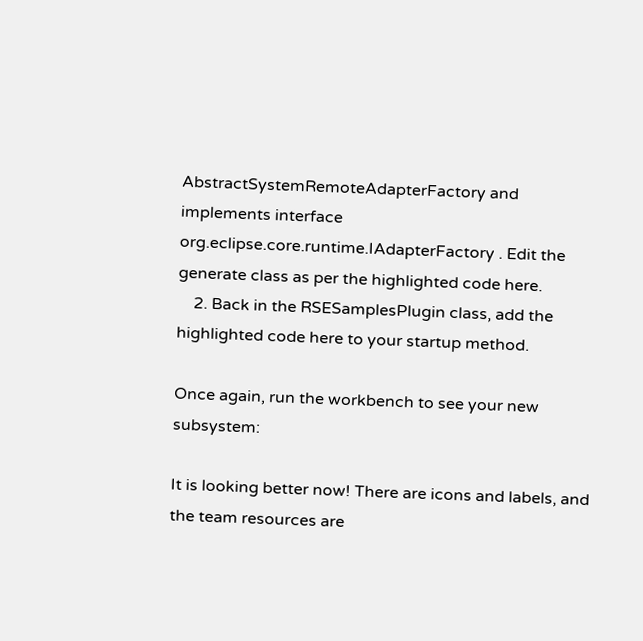AbstractSystemRemoteAdapterFactory and implements interface org.eclipse.core.runtime.IAdapterFactory . Edit the generate class as per the highlighted code here.
    2. Back in the RSESamplesPlugin class, add the highlighted code here to your startup method.

Once again, run the workbench to see your new subsystem:

It is looking better now! There are icons and labels, and the team resources are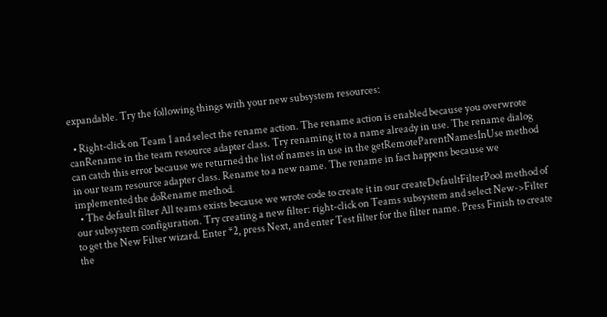expandable. Try the following things with your new subsystem resources:

  • Right-click on Team 1 and select the rename action. The rename action is enabled because you overwrote canRename in the team resource adapter class. Try renaming it to a name already in use. The rename dialog can catch this error because we returned the list of names in use in the getRemoteParentNamesInUse method in our team resource adapter class. Rename to a new name. The rename in fact happens because we implemented the doRename method.
  • The default filter All teams exists because we wrote code to create it in our createDefaultFilterPool method of our subsystem configuration. Try creating a new filter: right-click on Teams subsystem and select New->Filter to get the New Filter wizard. Enter *2, press Next, and enter Test filter for the filter name. Press Finish to create the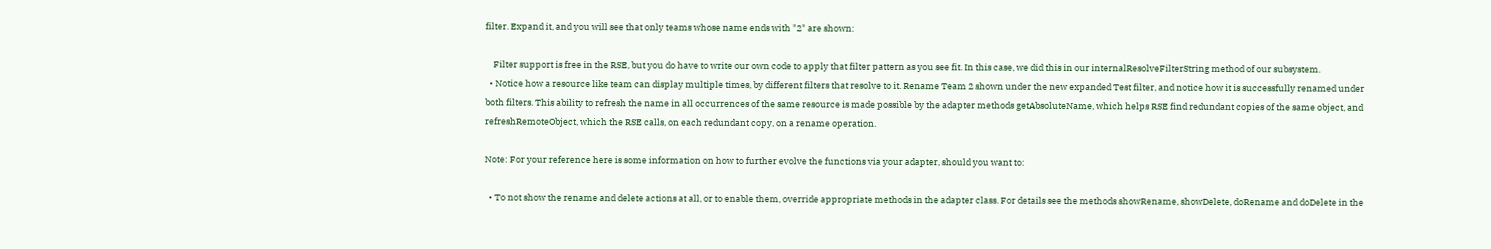filter. Expand it, and you will see that only teams whose name ends with "2" are shown:

    Filter support is free in the RSE, but you do have to write our own code to apply that filter pattern as you see fit. In this case, we did this in our internalResolveFilterString method of our subsystem.
  • Notice how a resource like team can display multiple times, by different filters that resolve to it. Rename Team 2 shown under the new expanded Test filter, and notice how it is successfully renamed under both filters. This ability to refresh the name in all occurrences of the same resource is made possible by the adapter methods getAbsoluteName, which helps RSE find redundant copies of the same object, and refreshRemoteObject, which the RSE calls, on each redundant copy, on a rename operation.

Note: For your reference here is some information on how to further evolve the functions via your adapter, should you want to:

  • To not show the rename and delete actions at all, or to enable them, override appropriate methods in the adapter class. For details see the methods showRename, showDelete, doRename and doDelete in the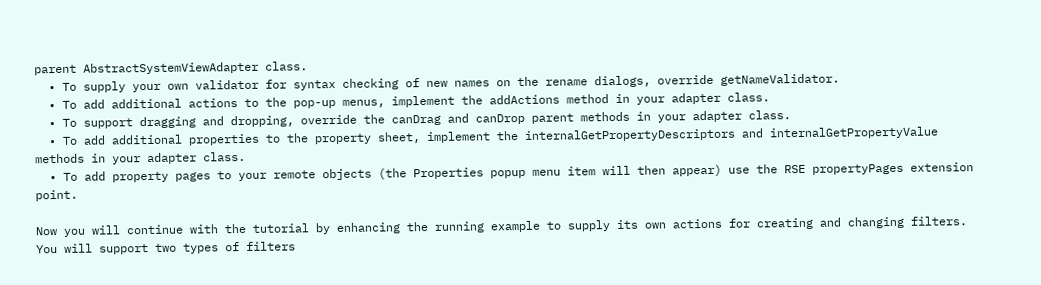parent AbstractSystemViewAdapter class.
  • To supply your own validator for syntax checking of new names on the rename dialogs, override getNameValidator.
  • To add additional actions to the pop-up menus, implement the addActions method in your adapter class.
  • To support dragging and dropping, override the canDrag and canDrop parent methods in your adapter class.
  • To add additional properties to the property sheet, implement the internalGetPropertyDescriptors and internalGetPropertyValue methods in your adapter class.
  • To add property pages to your remote objects (the Properties popup menu item will then appear) use the RSE propertyPages extension point.

Now you will continue with the tutorial by enhancing the running example to supply its own actions for creating and changing filters. You will support two types of filters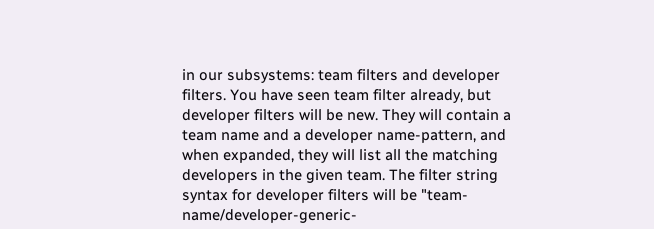in our subsystems: team filters and developer filters. You have seen team filter already, but developer filters will be new. They will contain a team name and a developer name-pattern, and when expanded, they will list all the matching developers in the given team. The filter string syntax for developer filters will be "team-name/developer-generic-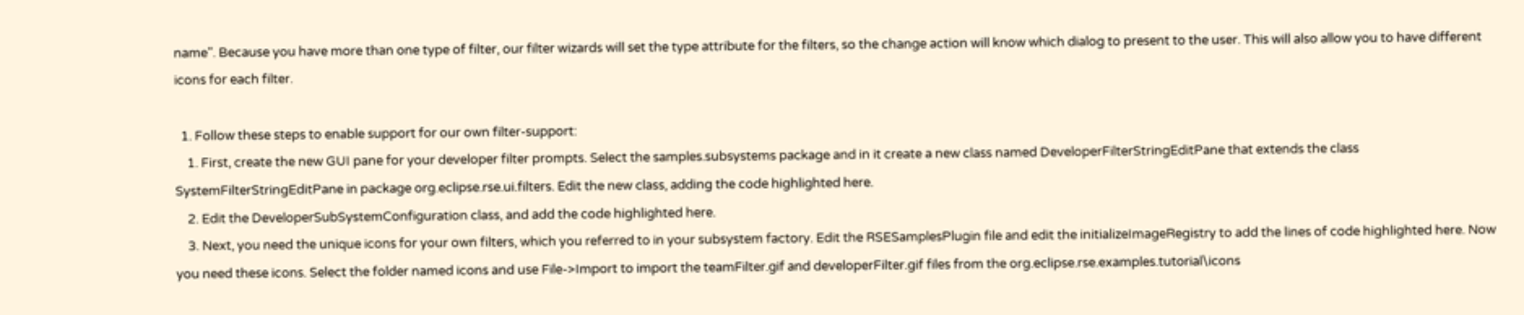name". Because you have more than one type of filter, our filter wizards will set the type attribute for the filters, so the change action will know which dialog to present to the user. This will also allow you to have different icons for each filter.

  1. Follow these steps to enable support for our own filter-support:
    1. First, create the new GUI pane for your developer filter prompts. Select the samples.subsystems package and in it create a new class named DeveloperFilterStringEditPane that extends the class SystemFilterStringEditPane in package org.eclipse.rse.ui.filters. Edit the new class, adding the code highlighted here.
    2. Edit the DeveloperSubSystemConfiguration class, and add the code highlighted here.
    3. Next, you need the unique icons for your own filters, which you referred to in your subsystem factory. Edit the RSESamplesPlugin file and edit the initializeImageRegistry to add the lines of code highlighted here. Now you need these icons. Select the folder named icons and use File->Import to import the teamFilter.gif and developerFilter.gif files from the org.eclipse.rse.examples.tutorial\icons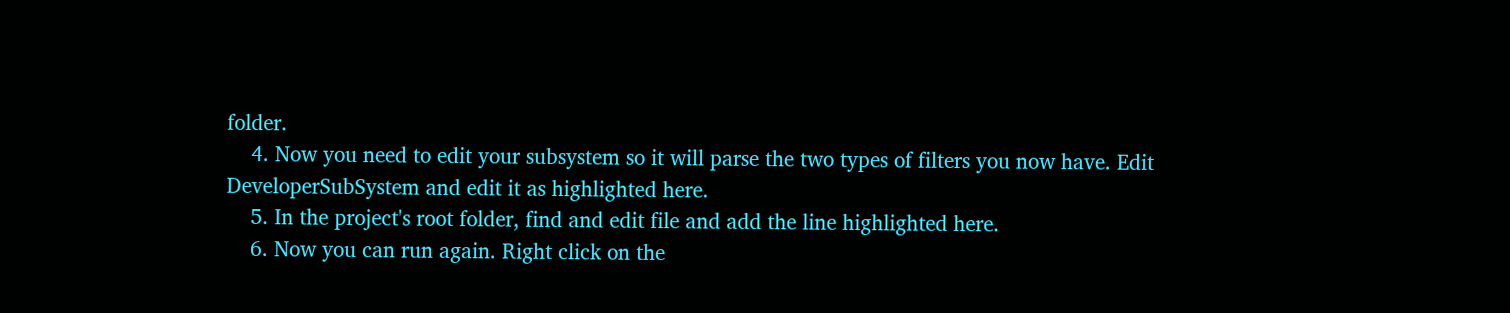folder.
    4. Now you need to edit your subsystem so it will parse the two types of filters you now have. Edit DeveloperSubSystem and edit it as highlighted here.
    5. In the project's root folder, find and edit file and add the line highlighted here.
    6. Now you can run again. Right click on the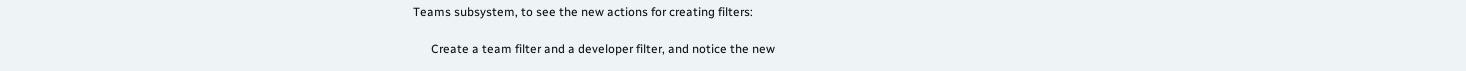Teams subsystem, to see the new actions for creating filters:

      Create a team filter and a developer filter, and notice the new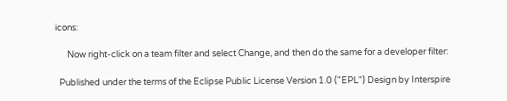icons:

      Now right-click on a team filter and select Change, and then do the same for a developer filter:

  Published under the terms of the Eclipse Public License Version 1.0 ("EPL") Design by Interspire